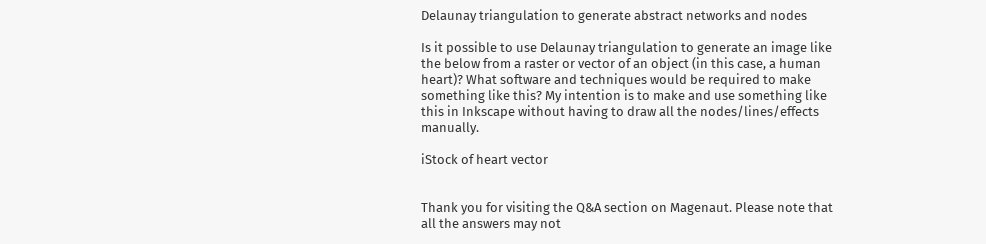Delaunay triangulation to generate abstract networks and nodes

Is it possible to use Delaunay triangulation to generate an image like the below from a raster or vector of an object (in this case, a human heart)? What software and techniques would be required to make something like this? My intention is to make and use something like this in Inkscape without having to draw all the nodes/lines/effects manually.

iStock of heart vector


Thank you for visiting the Q&A section on Magenaut. Please note that all the answers may not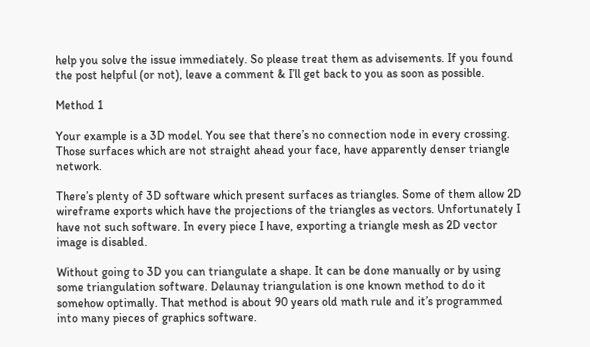help you solve the issue immediately. So please treat them as advisements. If you found the post helpful (or not), leave a comment & I’ll get back to you as soon as possible.

Method 1

Your example is a 3D model. You see that there’s no connection node in every crossing. Those surfaces which are not straight ahead your face, have apparently denser triangle network.

There’s plenty of 3D software which present surfaces as triangles. Some of them allow 2D wireframe exports which have the projections of the triangles as vectors. Unfortunately I have not such software. In every piece I have, exporting a triangle mesh as 2D vector image is disabled.

Without going to 3D you can triangulate a shape. It can be done manually or by using some triangulation software. Delaunay triangulation is one known method to do it somehow optimally. That method is about 90 years old math rule and it’s programmed into many pieces of graphics software.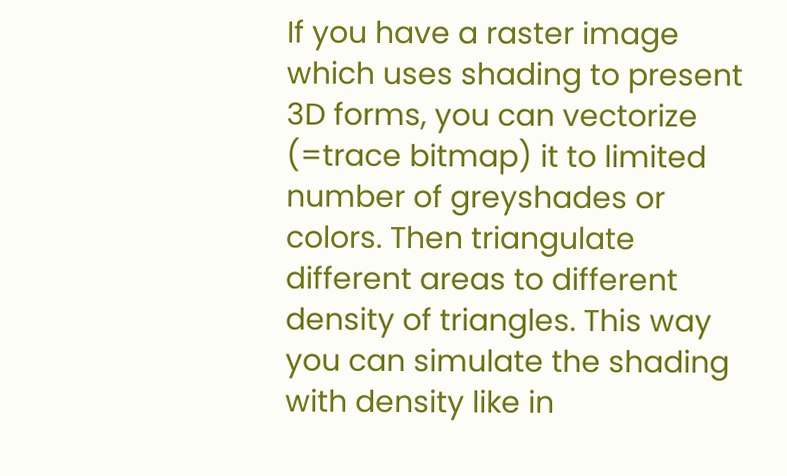If you have a raster image which uses shading to present 3D forms, you can vectorize (=trace bitmap) it to limited number of greyshades or colors. Then triangulate different areas to different density of triangles. This way you can simulate the shading with density like in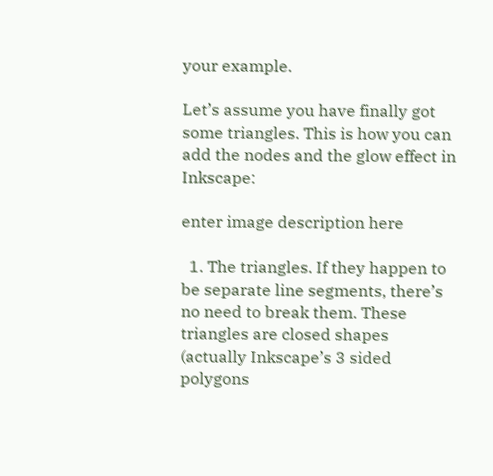your example.

Let’s assume you have finally got some triangles. This is how you can add the nodes and the glow effect in Inkscape:

enter image description here

  1. The triangles. If they happen to be separate line segments, there’s no need to break them. These triangles are closed shapes (actually Inkscape’s 3 sided polygons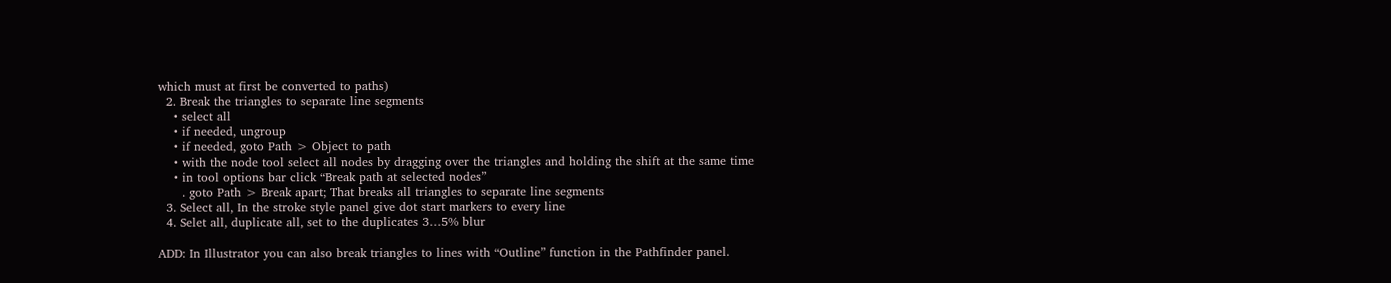which must at first be converted to paths)
  2. Break the triangles to separate line segments
    • select all
    • if needed, ungroup
    • if needed, goto Path > Object to path
    • with the node tool select all nodes by dragging over the triangles and holding the shift at the same time
    • in tool options bar click “Break path at selected nodes”
      . goto Path > Break apart; That breaks all triangles to separate line segments
  3. Select all, In the stroke style panel give dot start markers to every line
  4. Selet all, duplicate all, set to the duplicates 3…5% blur

ADD: In Illustrator you can also break triangles to lines with “Outline” function in the Pathfinder panel.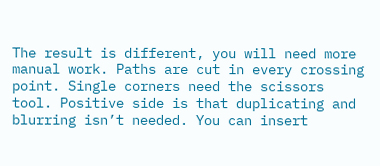The result is different, you will need more manual work. Paths are cut in every crossing point. Single corners need the scissors tool. Positive side is that duplicating and blurring isn’t needed. You can insert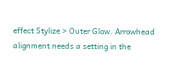effect Stylize > Outer Glow. Arrowhead alignment needs a setting in the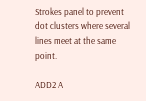Strokes panel to prevent dot clusters where several lines meet at the same point.

ADD2 A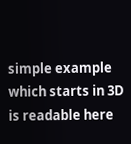simple example which starts in 3D is readable here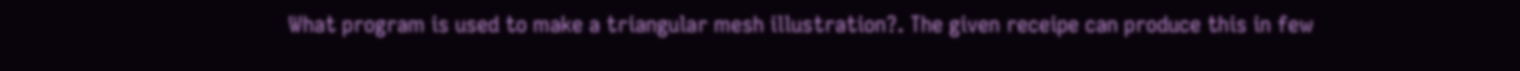What program is used to make a triangular mesh illustration?. The given receipe can produce this in few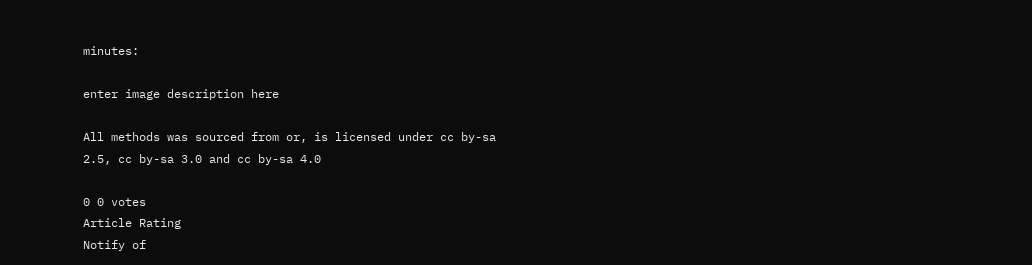minutes:

enter image description here

All methods was sourced from or, is licensed under cc by-sa 2.5, cc by-sa 3.0 and cc by-sa 4.0

0 0 votes
Article Rating
Notify of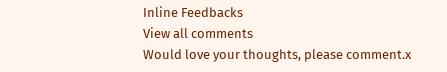Inline Feedbacks
View all comments
Would love your thoughts, please comment.x